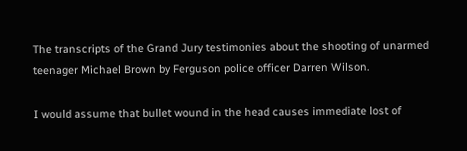The transcripts of the Grand Jury testimonies about the shooting of unarmed teenager Michael Brown by Ferguson police officer Darren Wilson.

I would assume that bullet wound in the head causes immediate lost of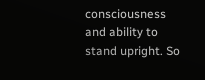consciousness and ability to stand upright. So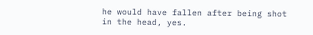he would have fallen after being shot in the head, yes.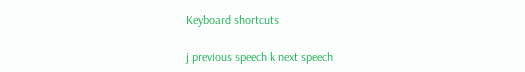Keyboard shortcuts

j previous speech k next speech